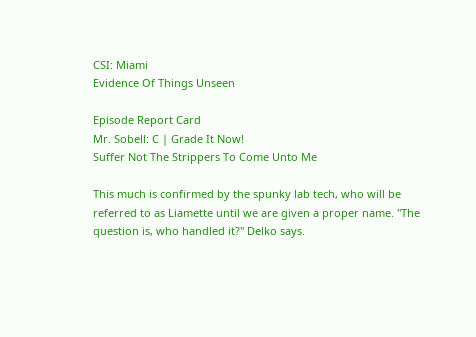CSI: Miami
Evidence Of Things Unseen

Episode Report Card
Mr. Sobell: C | Grade It Now!
Suffer Not The Strippers To Come Unto Me

This much is confirmed by the spunky lab tech, who will be referred to as Liamette until we are given a proper name. "The question is, who handled it?" Delko says.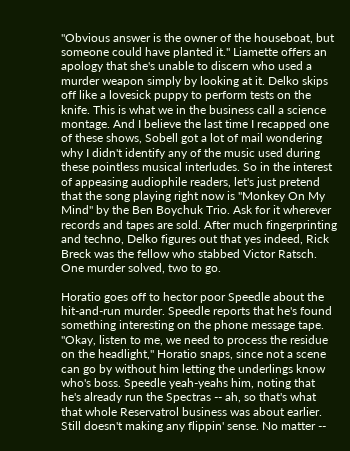"Obvious answer is the owner of the houseboat, but someone could have planted it." Liamette offers an apology that she's unable to discern who used a murder weapon simply by looking at it. Delko skips off like a lovesick puppy to perform tests on the knife. This is what we in the business call a science montage. And I believe the last time I recapped one of these shows, Sobell got a lot of mail wondering why I didn't identify any of the music used during these pointless musical interludes. So in the interest of appeasing audiophile readers, let's just pretend that the song playing right now is "Monkey On My Mind" by the Ben Boychuk Trio. Ask for it wherever records and tapes are sold. After much fingerprinting and techno, Delko figures out that yes indeed, Rick Breck was the fellow who stabbed Victor Ratsch. One murder solved, two to go.

Horatio goes off to hector poor Speedle about the hit-and-run murder. Speedle reports that he's found something interesting on the phone message tape. "Okay, listen to me, we need to process the residue on the headlight," Horatio snaps, since not a scene can go by without him letting the underlings know who's boss. Speedle yeah-yeahs him, noting that he's already run the Spectras -- ah, so that's what that whole Reservatrol business was about earlier. Still doesn't making any flippin' sense. No matter --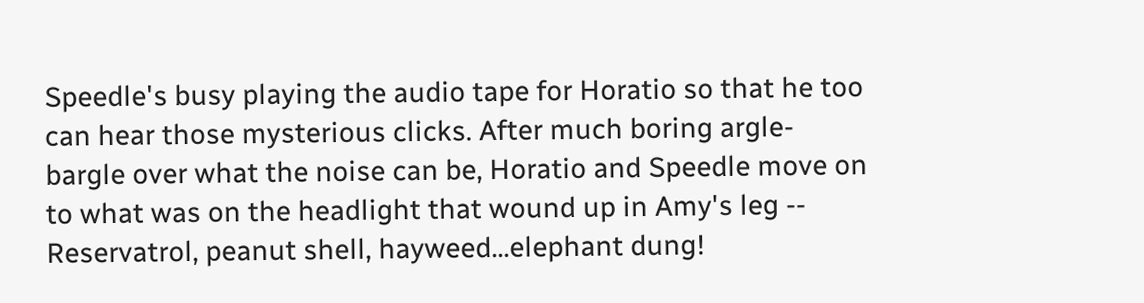Speedle's busy playing the audio tape for Horatio so that he too can hear those mysterious clicks. After much boring argle-bargle over what the noise can be, Horatio and Speedle move on to what was on the headlight that wound up in Amy's leg -- Reservatrol, peanut shell, hayweed...elephant dung!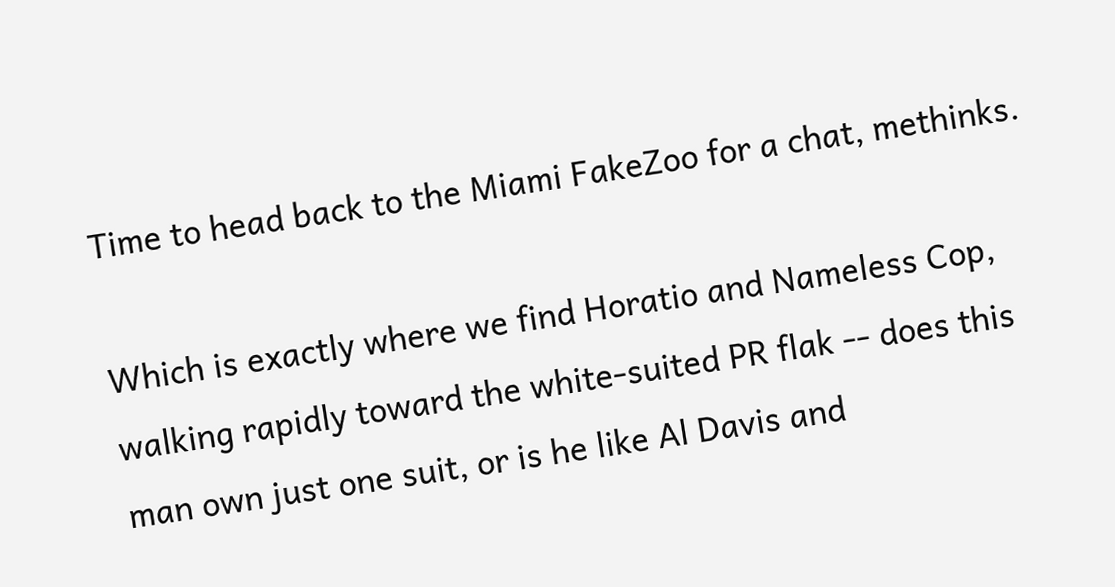Time to head back to the Miami FakeZoo for a chat, methinks.

Which is exactly where we find Horatio and Nameless Cop, walking rapidly toward the white-suited PR flak -- does this man own just one suit, or is he like Al Davis and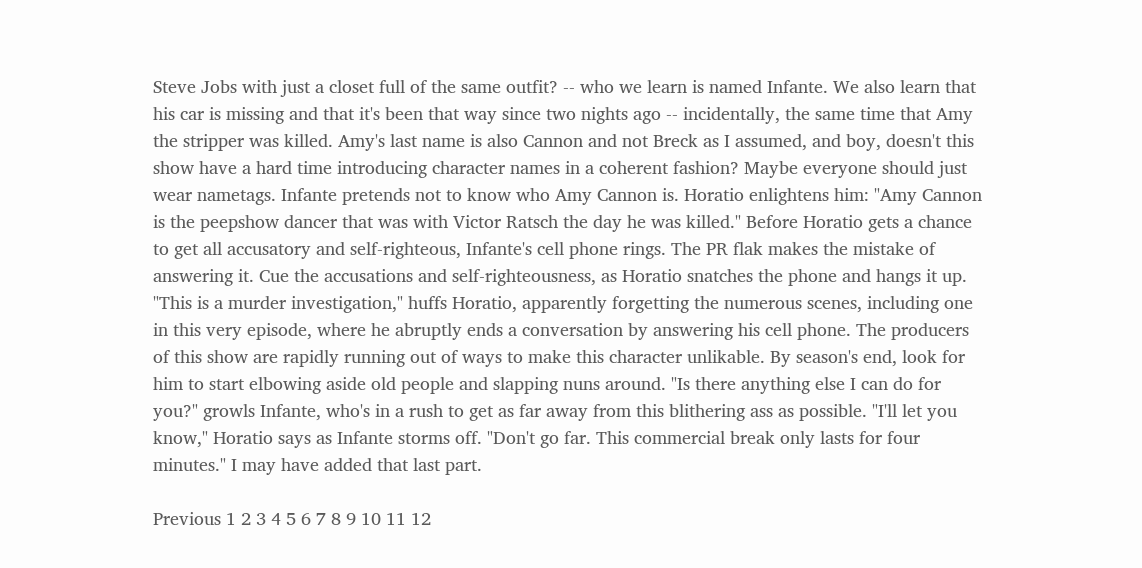Steve Jobs with just a closet full of the same outfit? -- who we learn is named Infante. We also learn that his car is missing and that it's been that way since two nights ago -- incidentally, the same time that Amy the stripper was killed. Amy's last name is also Cannon and not Breck as I assumed, and boy, doesn't this show have a hard time introducing character names in a coherent fashion? Maybe everyone should just wear nametags. Infante pretends not to know who Amy Cannon is. Horatio enlightens him: "Amy Cannon is the peepshow dancer that was with Victor Ratsch the day he was killed." Before Horatio gets a chance to get all accusatory and self-righteous, Infante's cell phone rings. The PR flak makes the mistake of answering it. Cue the accusations and self-righteousness, as Horatio snatches the phone and hangs it up. "This is a murder investigation," huffs Horatio, apparently forgetting the numerous scenes, including one in this very episode, where he abruptly ends a conversation by answering his cell phone. The producers of this show are rapidly running out of ways to make this character unlikable. By season's end, look for him to start elbowing aside old people and slapping nuns around. "Is there anything else I can do for you?" growls Infante, who's in a rush to get as far away from this blithering ass as possible. "I'll let you know," Horatio says as Infante storms off. "Don't go far. This commercial break only lasts for four minutes." I may have added that last part.

Previous 1 2 3 4 5 6 7 8 9 10 11 12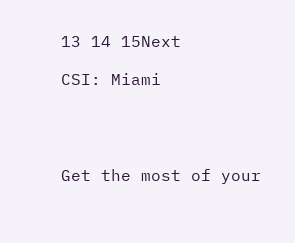13 14 15Next

CSI: Miami




Get the most of your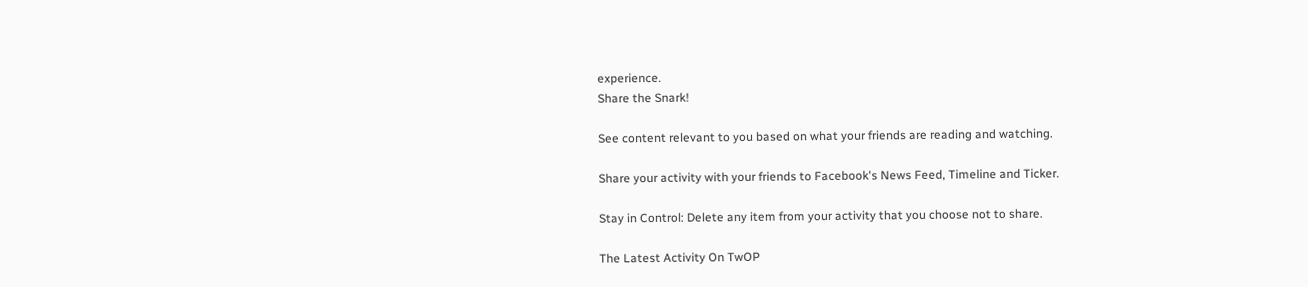experience.
Share the Snark!

See content relevant to you based on what your friends are reading and watching.

Share your activity with your friends to Facebook's News Feed, Timeline and Ticker.

Stay in Control: Delete any item from your activity that you choose not to share.

The Latest Activity On TwOP